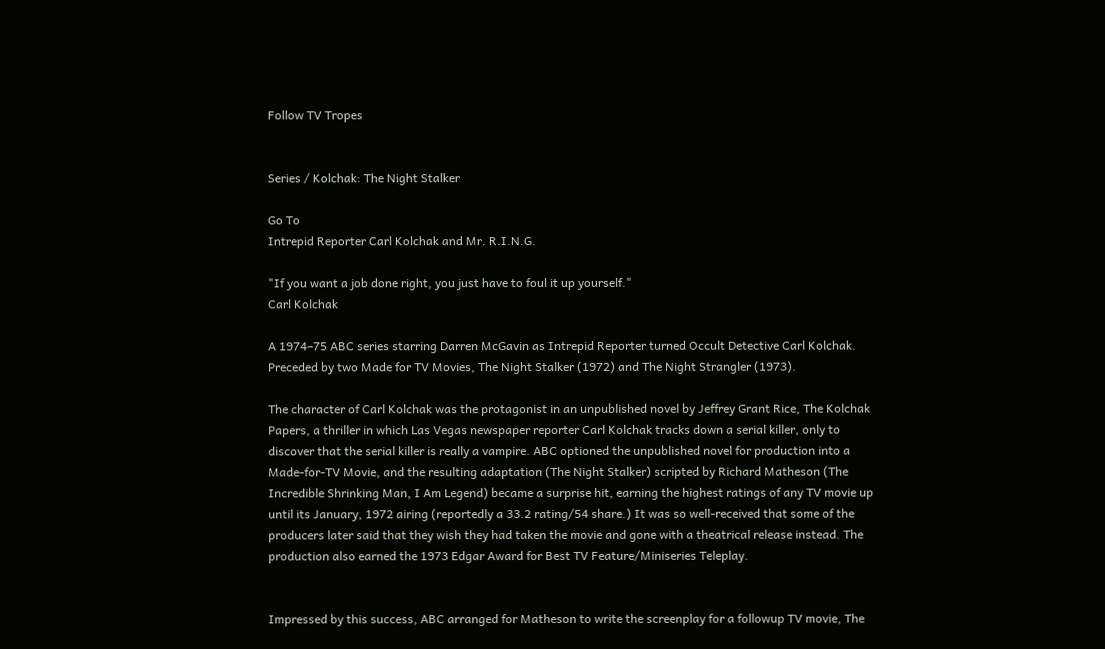Follow TV Tropes


Series / Kolchak: The Night Stalker

Go To
Intrepid Reporter Carl Kolchak and Mr. R.I.N.G.

"If you want a job done right, you just have to foul it up yourself."
Carl Kolchak

A 1974–75 ABC series starring Darren McGavin as Intrepid Reporter turned Occult Detective Carl Kolchak. Preceded by two Made for TV Movies, The Night Stalker (1972) and The Night Strangler (1973).

The character of Carl Kolchak was the protagonist in an unpublished novel by Jeffrey Grant Rice, The Kolchak Papers, a thriller in which Las Vegas newspaper reporter Carl Kolchak tracks down a serial killer, only to discover that the serial killer is really a vampire. ABC optioned the unpublished novel for production into a Made-for-TV Movie, and the resulting adaptation (The Night Stalker) scripted by Richard Matheson (The Incredible Shrinking Man, I Am Legend) became a surprise hit, earning the highest ratings of any TV movie up until its January, 1972 airing (reportedly a 33.2 rating/54 share.) It was so well-received that some of the producers later said that they wish they had taken the movie and gone with a theatrical release instead. The production also earned the 1973 Edgar Award for Best TV Feature/Miniseries Teleplay.


Impressed by this success, ABC arranged for Matheson to write the screenplay for a followup TV movie, The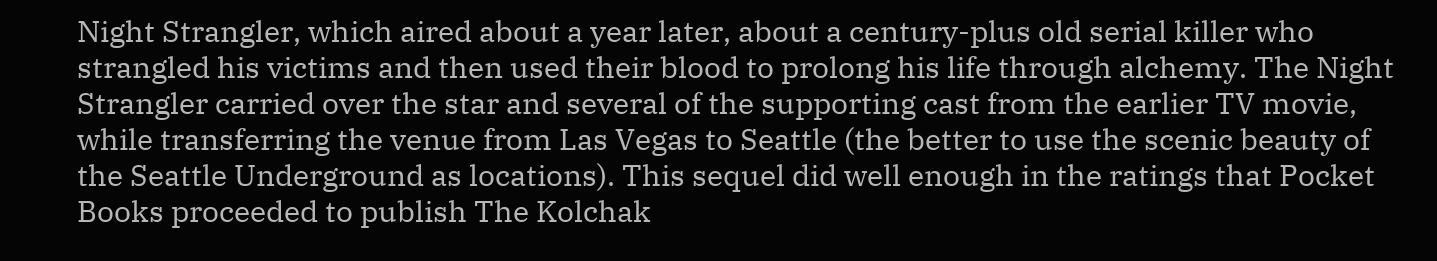Night Strangler, which aired about a year later, about a century-plus old serial killer who strangled his victims and then used their blood to prolong his life through alchemy. The Night Strangler carried over the star and several of the supporting cast from the earlier TV movie, while transferring the venue from Las Vegas to Seattle (the better to use the scenic beauty of the Seattle Underground as locations). This sequel did well enough in the ratings that Pocket Books proceeded to publish The Kolchak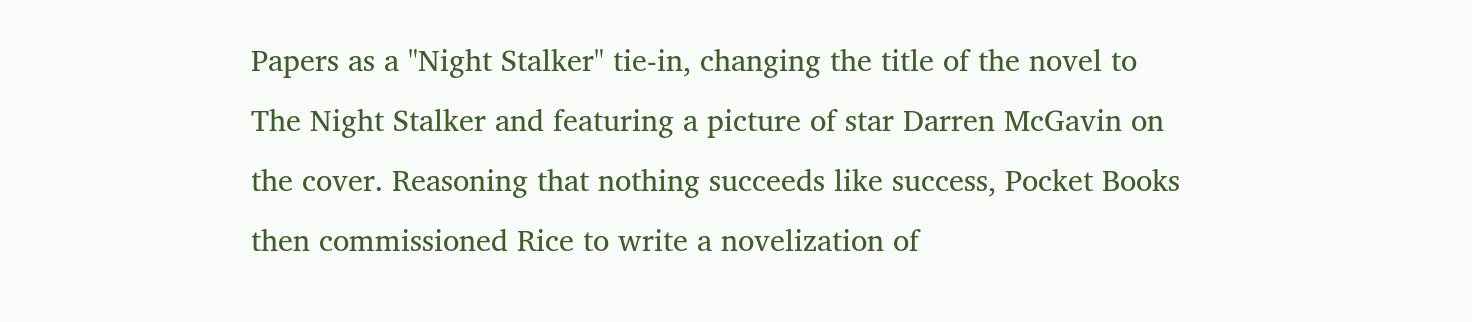Papers as a "Night Stalker" tie-in, changing the title of the novel to The Night Stalker and featuring a picture of star Darren McGavin on the cover. Reasoning that nothing succeeds like success, Pocket Books then commissioned Rice to write a novelization of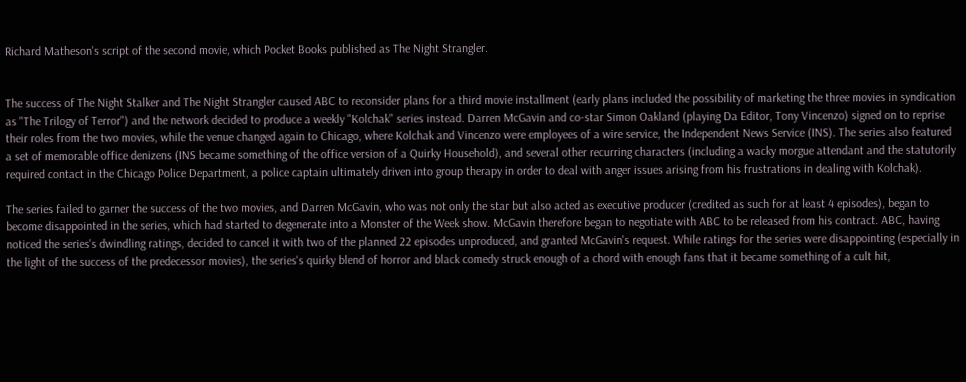Richard Matheson's script of the second movie, which Pocket Books published as The Night Strangler.


The success of The Night Stalker and The Night Strangler caused ABC to reconsider plans for a third movie installment (early plans included the possibility of marketing the three movies in syndication as "The Trilogy of Terror") and the network decided to produce a weekly "Kolchak" series instead. Darren McGavin and co-star Simon Oakland (playing Da Editor, Tony Vincenzo) signed on to reprise their roles from the two movies, while the venue changed again to Chicago, where Kolchak and Vincenzo were employees of a wire service, the Independent News Service (INS). The series also featured a set of memorable office denizens (INS became something of the office version of a Quirky Household), and several other recurring characters (including a wacky morgue attendant and the statutorily required contact in the Chicago Police Department, a police captain ultimately driven into group therapy in order to deal with anger issues arising from his frustrations in dealing with Kolchak).

The series failed to garner the success of the two movies, and Darren McGavin, who was not only the star but also acted as executive producer (credited as such for at least 4 episodes), began to become disappointed in the series, which had started to degenerate into a Monster of the Week show. McGavin therefore began to negotiate with ABC to be released from his contract. ABC, having noticed the series's dwindling ratings, decided to cancel it with two of the planned 22 episodes unproduced, and granted McGavin's request. While ratings for the series were disappointing (especially in the light of the success of the predecessor movies), the series's quirky blend of horror and black comedy struck enough of a chord with enough fans that it became something of a cult hit,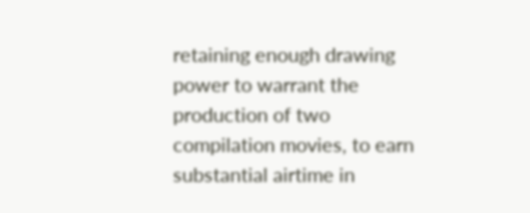retaining enough drawing power to warrant the production of two compilation movies, to earn substantial airtime in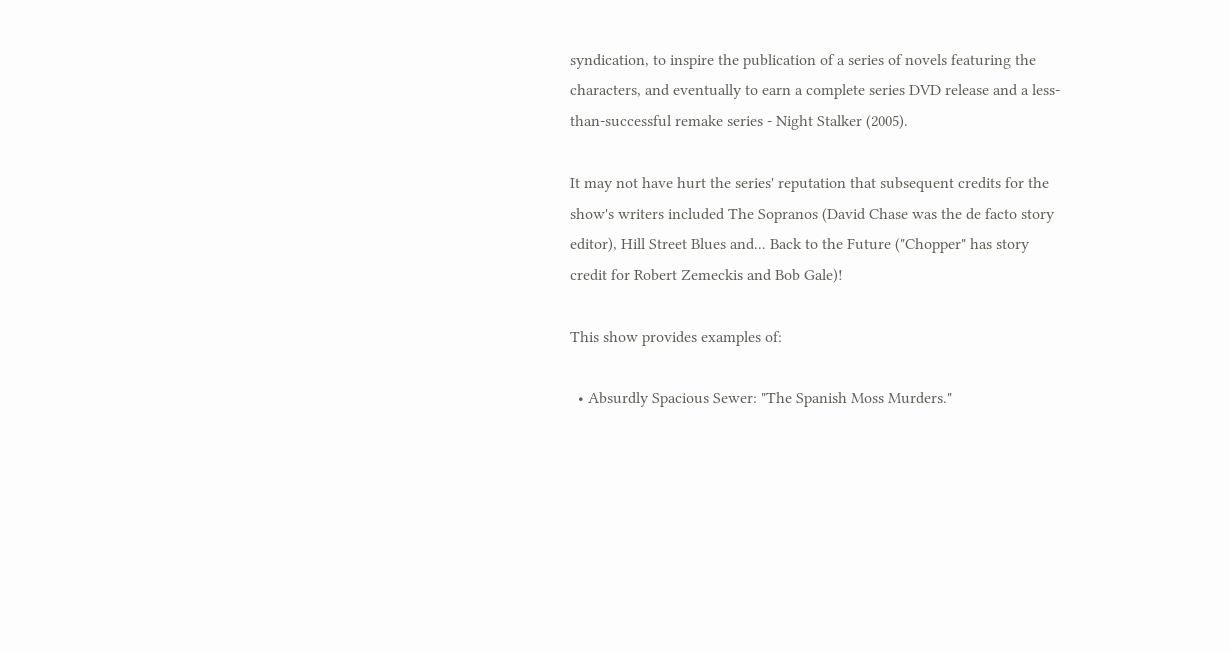syndication, to inspire the publication of a series of novels featuring the characters, and eventually to earn a complete series DVD release and a less-than-successful remake series - Night Stalker (2005).

It may not have hurt the series' reputation that subsequent credits for the show's writers included The Sopranos (David Chase was the de facto story editor), Hill Street Blues and... Back to the Future ("Chopper" has story credit for Robert Zemeckis and Bob Gale)!

This show provides examples of:

  • Absurdly Spacious Sewer: "The Spanish Moss Murders."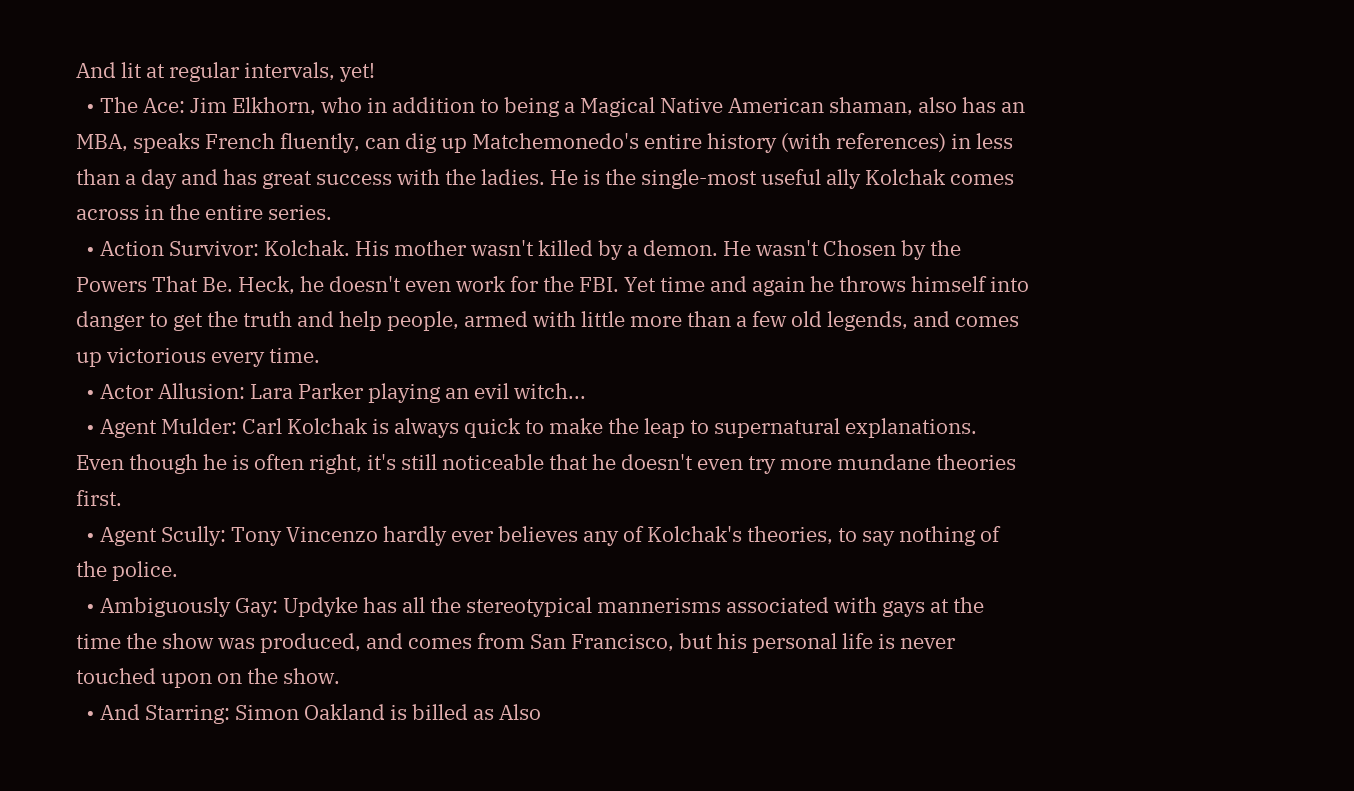And lit at regular intervals, yet!
  • The Ace: Jim Elkhorn, who in addition to being a Magical Native American shaman, also has an MBA, speaks French fluently, can dig up Matchemonedo's entire history (with references) in less than a day and has great success with the ladies. He is the single-most useful ally Kolchak comes across in the entire series.
  • Action Survivor: Kolchak. His mother wasn't killed by a demon. He wasn't Chosen by the Powers That Be. Heck, he doesn't even work for the FBI. Yet time and again he throws himself into danger to get the truth and help people, armed with little more than a few old legends, and comes up victorious every time.
  • Actor Allusion: Lara Parker playing an evil witch...
  • Agent Mulder: Carl Kolchak is always quick to make the leap to supernatural explanations. Even though he is often right, it's still noticeable that he doesn't even try more mundane theories first.
  • Agent Scully: Tony Vincenzo hardly ever believes any of Kolchak's theories, to say nothing of the police.
  • Ambiguously Gay: Updyke has all the stereotypical mannerisms associated with gays at the time the show was produced, and comes from San Francisco, but his personal life is never touched upon on the show.
  • And Starring: Simon Oakland is billed as Also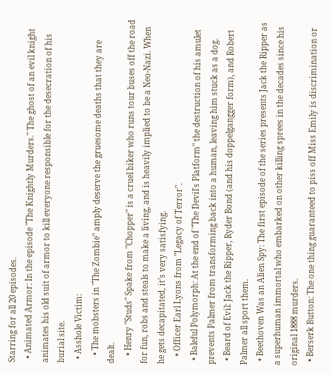Starring for all 20 episodes.
  • Animated Armor: In the episode "The Knightly Murders." The ghost of an evil knight animates his old suit of armor to kill everyone responsible for the desecration of his burial site.
  • Asshole Victim:
    • The mobsters in "The Zombie" amply deserve the gruesome deaths that they are dealt.
    • Henry "Studs" Spake from "Chopper" is a cruel biker who runs tour buses off the road for fun, robs and steals to make a living, and is heavily implied to be a Neo-Nazi. When he gets decapitated, it’s very satisfying.
    • Officer Earl Lyons from "Legacy of Terror".
  • Baleful Polymorph: At the end of "The Devil's Platform" the destruction of his amulet prevents Palmer from transforming back into a human, leaving him stuck as a dog.
  • Beard of Evil: Jack the Ripper, Ryder Bond (and his doppelgangger form), and Robert Palmer all sport them.
  • Beethoven Was an Alien Spy: The first episode of the series presents Jack the Ripper as a superhuman immortal who embarked on other killing sprees in the decades since his original 1888 murders.
  • Berserk Button: The one thing guaranteed to piss off Miss Emily is discrimination or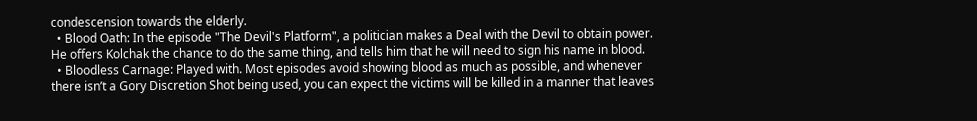condescension towards the elderly.
  • Blood Oath: In the episode "The Devil's Platform", a politician makes a Deal with the Devil to obtain power. He offers Kolchak the chance to do the same thing, and tells him that he will need to sign his name in blood.
  • Bloodless Carnage: Played with. Most episodes avoid showing blood as much as possible, and whenever there isn’t a Gory Discretion Shot being used, you can expect the victims will be killed in a manner that leaves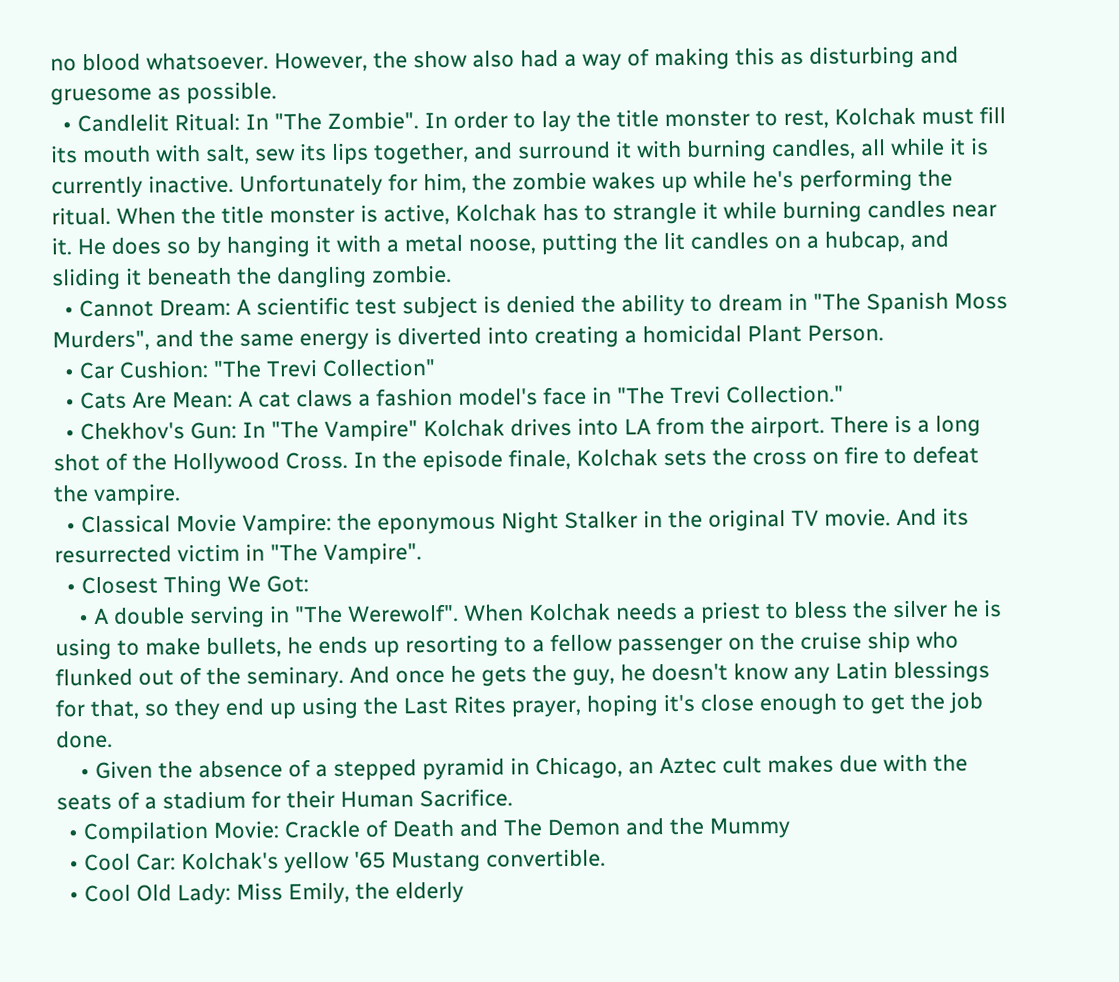no blood whatsoever. However, the show also had a way of making this as disturbing and gruesome as possible.
  • Candlelit Ritual: In "The Zombie". In order to lay the title monster to rest, Kolchak must fill its mouth with salt, sew its lips together, and surround it with burning candles, all while it is currently inactive. Unfortunately for him, the zombie wakes up while he's performing the ritual. When the title monster is active, Kolchak has to strangle it while burning candles near it. He does so by hanging it with a metal noose, putting the lit candles on a hubcap, and sliding it beneath the dangling zombie.
  • Cannot Dream: A scientific test subject is denied the ability to dream in "The Spanish Moss Murders", and the same energy is diverted into creating a homicidal Plant Person.
  • Car Cushion: "The Trevi Collection"
  • Cats Are Mean: A cat claws a fashion model's face in "The Trevi Collection."
  • Chekhov's Gun: In "The Vampire" Kolchak drives into LA from the airport. There is a long shot of the Hollywood Cross. In the episode finale, Kolchak sets the cross on fire to defeat the vampire.
  • Classical Movie Vampire: the eponymous Night Stalker in the original TV movie. And its resurrected victim in "The Vampire".
  • Closest Thing We Got:
    • A double serving in "The Werewolf". When Kolchak needs a priest to bless the silver he is using to make bullets, he ends up resorting to a fellow passenger on the cruise ship who flunked out of the seminary. And once he gets the guy, he doesn't know any Latin blessings for that, so they end up using the Last Rites prayer, hoping it's close enough to get the job done.
    • Given the absence of a stepped pyramid in Chicago, an Aztec cult makes due with the seats of a stadium for their Human Sacrifice.
  • Compilation Movie: Crackle of Death and The Demon and the Mummy
  • Cool Car: Kolchak's yellow '65 Mustang convertible.
  • Cool Old Lady: Miss Emily, the elderly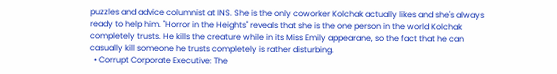puzzles and advice columnist at INS. She is the only coworker Kolchak actually likes and she's always ready to help him. "Horror in the Heights" reveals that she is the one person in the world Kolchak completely trusts. He kills the creature while in its Miss Emily appearane, so the fact that he can casually kill someone he trusts completely is rather disturbing.
  • Corrupt Corporate Executive: The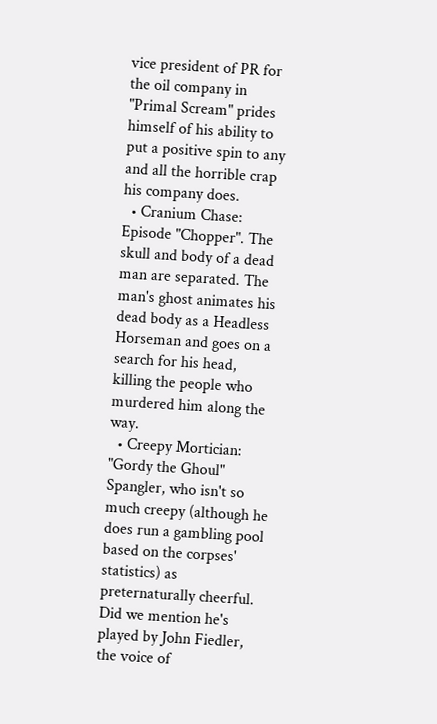vice president of PR for the oil company in "Primal Scream" prides himself of his ability to put a positive spin to any and all the horrible crap his company does.
  • Cranium Chase: Episode "Chopper". The skull and body of a dead man are separated. The man's ghost animates his dead body as a Headless Horseman and goes on a search for his head, killing the people who murdered him along the way.
  • Creepy Mortician: "Gordy the Ghoul" Spangler, who isn't so much creepy (although he does run a gambling pool based on the corpses' statistics) as preternaturally cheerful. Did we mention he's played by John Fiedler, the voice of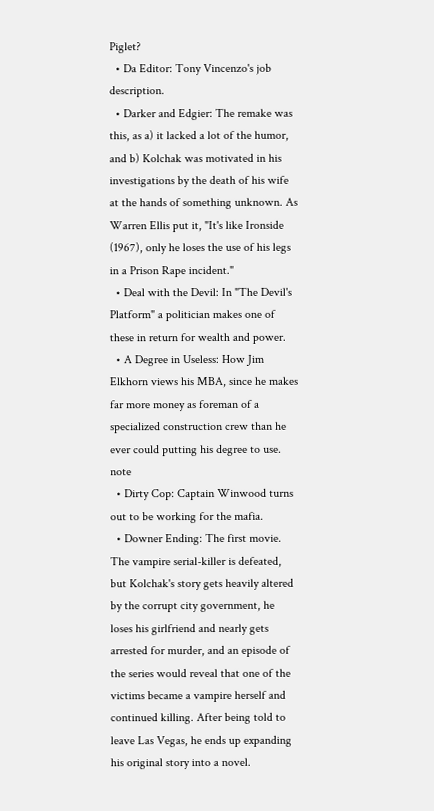Piglet?
  • Da Editor: Tony Vincenzo's job description.
  • Darker and Edgier: The remake was this, as a) it lacked a lot of the humor, and b) Kolchak was motivated in his investigations by the death of his wife at the hands of something unknown. As Warren Ellis put it, "It's like Ironside (1967), only he loses the use of his legs in a Prison Rape incident."
  • Deal with the Devil: In "The Devil's Platform" a politician makes one of these in return for wealth and power.
  • A Degree in Useless: How Jim Elkhorn views his MBA, since he makes far more money as foreman of a specialized construction crew than he ever could putting his degree to use. note
  • Dirty Cop: Captain Winwood turns out to be working for the mafia.
  • Downer Ending: The first movie. The vampire serial-killer is defeated, but Kolchak's story gets heavily altered by the corrupt city government, he loses his girlfriend and nearly gets arrested for murder, and an episode of the series would reveal that one of the victims became a vampire herself and continued killing. After being told to leave Las Vegas, he ends up expanding his original story into a novel.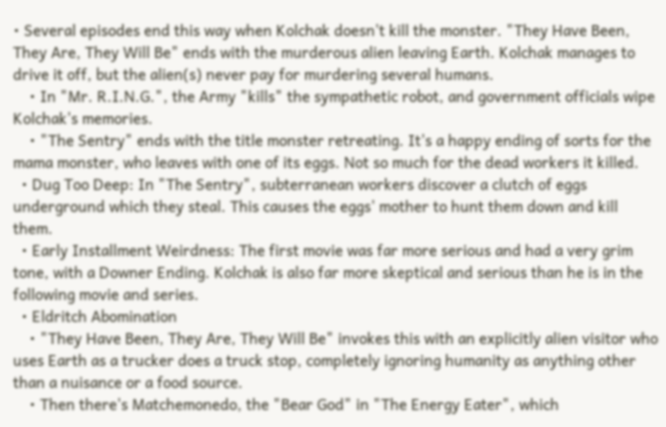• Several episodes end this way when Kolchak doesn't kill the monster. "They Have Been, They Are, They Will Be" ends with the murderous alien leaving Earth. Kolchak manages to drive it off, but the alien(s) never pay for murdering several humans.
    • In "Mr. R.I.N.G.", the Army "kills" the sympathetic robot, and government officials wipe Kolchak's memories.
    • "The Sentry" ends with the title monster retreating. It's a happy ending of sorts for the mama monster, who leaves with one of its eggs. Not so much for the dead workers it killed.
  • Dug Too Deep: In "The Sentry", subterranean workers discover a clutch of eggs underground which they steal. This causes the eggs' mother to hunt them down and kill them.
  • Early Installment Weirdness: The first movie was far more serious and had a very grim tone, with a Downer Ending. Kolchak is also far more skeptical and serious than he is in the following movie and series.
  • Eldritch Abomination
    • "They Have Been, They Are, They Will Be" invokes this with an explicitly alien visitor who uses Earth as a trucker does a truck stop, completely ignoring humanity as anything other than a nuisance or a food source.
    • Then there's Matchemonedo, the "Bear God" in "The Energy Eater", which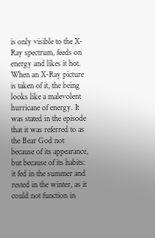is only visible to the X-Ray spectrum, feeds on energy and likes it hot. When an X-Ray picture is taken of it, the being looks like a malevolent hurricane of energy. It was stated in the episode that it was referred to as the Bear God not because of its appearance, but because of its habits: it fed in the summer and rested in the winter, as it could not function in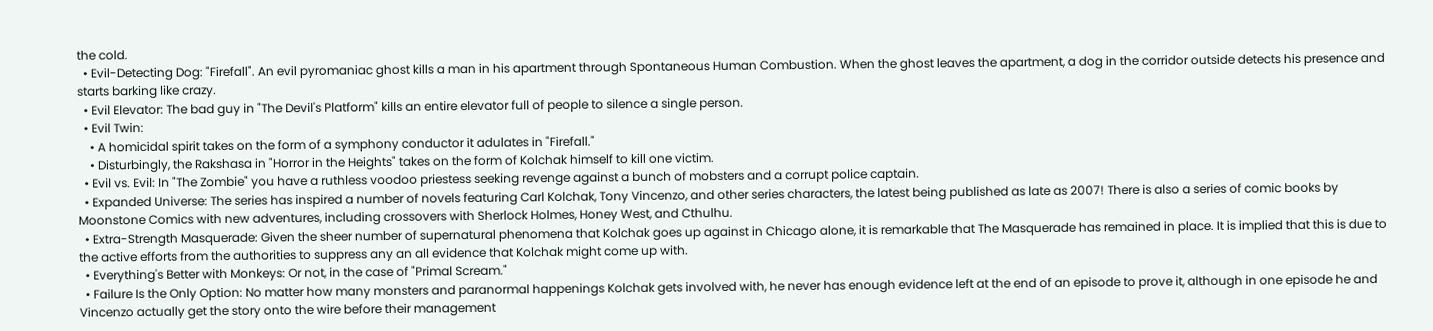the cold.
  • Evil-Detecting Dog: "Firefall". An evil pyromaniac ghost kills a man in his apartment through Spontaneous Human Combustion. When the ghost leaves the apartment, a dog in the corridor outside detects his presence and starts barking like crazy.
  • Evil Elevator: The bad guy in "The Devil's Platform" kills an entire elevator full of people to silence a single person.
  • Evil Twin:
    • A homicidal spirit takes on the form of a symphony conductor it adulates in "Firefall."
    • Disturbingly, the Rakshasa in "Horror in the Heights" takes on the form of Kolchak himself to kill one victim.
  • Evil vs. Evil: In "The Zombie" you have a ruthless voodoo priestess seeking revenge against a bunch of mobsters and a corrupt police captain.
  • Expanded Universe: The series has inspired a number of novels featuring Carl Kolchak, Tony Vincenzo, and other series characters, the latest being published as late as 2007! There is also a series of comic books by Moonstone Comics with new adventures, including crossovers with Sherlock Holmes, Honey West, and Cthulhu.
  • Extra-Strength Masquerade: Given the sheer number of supernatural phenomena that Kolchak goes up against in Chicago alone, it is remarkable that The Masquerade has remained in place. It is implied that this is due to the active efforts from the authorities to suppress any an all evidence that Kolchak might come up with.
  • Everything's Better with Monkeys: Or not, in the case of "Primal Scream."
  • Failure Is the Only Option: No matter how many monsters and paranormal happenings Kolchak gets involved with, he never has enough evidence left at the end of an episode to prove it, although in one episode he and Vincenzo actually get the story onto the wire before their management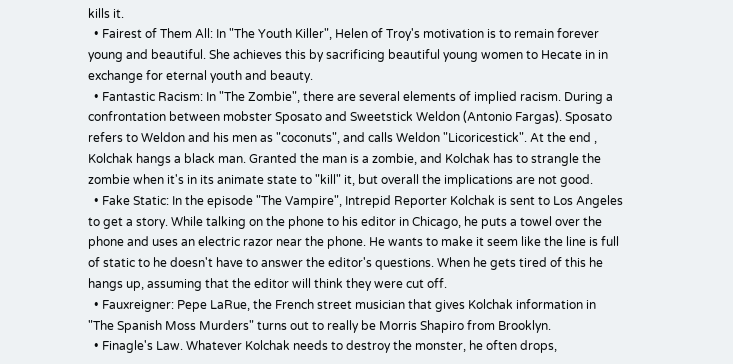kills it.
  • Fairest of Them All: In "The Youth Killer", Helen of Troy's motivation is to remain forever young and beautiful. She achieves this by sacrificing beautiful young women to Hecate in in exchange for eternal youth and beauty.
  • Fantastic Racism: In "The Zombie", there are several elements of implied racism. During a confrontation between mobster Sposato and Sweetstick Weldon (Antonio Fargas). Sposato refers to Weldon and his men as "coconuts", and calls Weldon "Licoricestick". At the end , Kolchak hangs a black man. Granted the man is a zombie, and Kolchak has to strangle the zombie when it's in its animate state to "kill" it, but overall the implications are not good.
  • Fake Static: In the episode "The Vampire", Intrepid Reporter Kolchak is sent to Los Angeles to get a story. While talking on the phone to his editor in Chicago, he puts a towel over the phone and uses an electric razor near the phone. He wants to make it seem like the line is full of static to he doesn't have to answer the editor's questions. When he gets tired of this he hangs up, assuming that the editor will think they were cut off.
  • Fauxreigner: Pepe LaRue, the French street musician that gives Kolchak information in "The Spanish Moss Murders" turns out to really be Morris Shapiro from Brooklyn.
  • Finagle's Law. Whatever Kolchak needs to destroy the monster, he often drops,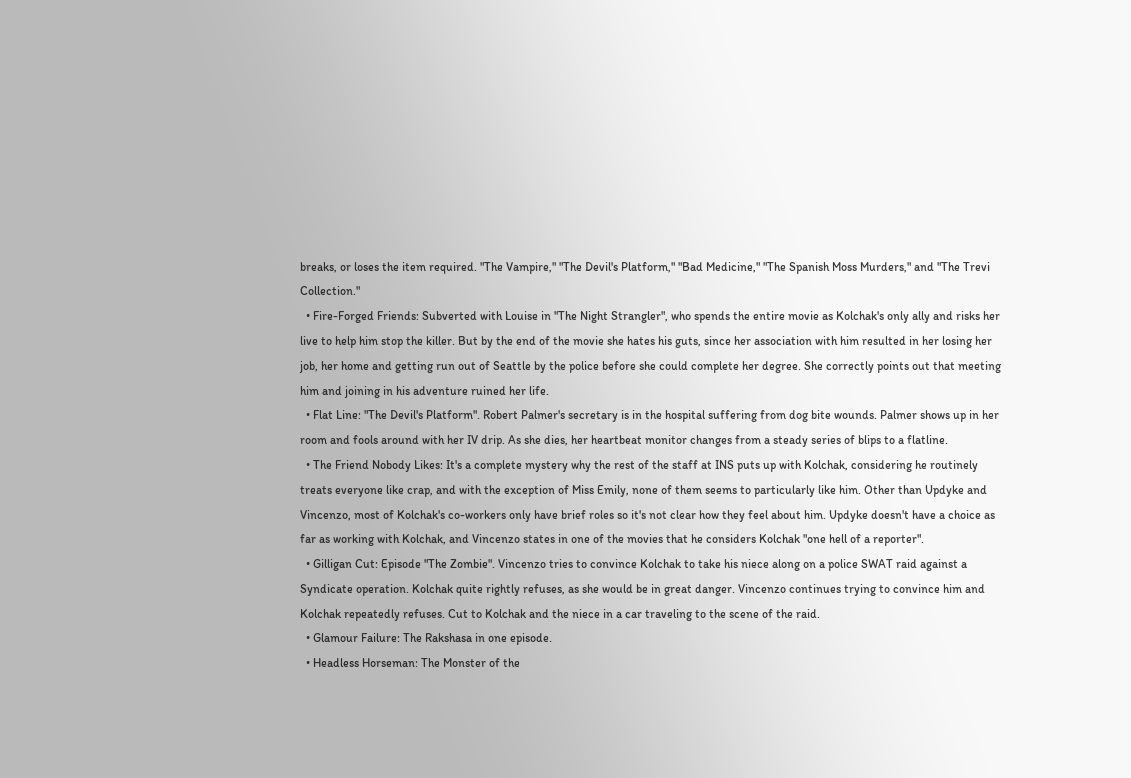breaks, or loses the item required. "The Vampire," "The Devil's Platform," "Bad Medicine," "The Spanish Moss Murders," and "The Trevi Collection."
  • Fire-Forged Friends: Subverted with Louise in "The Night Strangler", who spends the entire movie as Kolchak's only ally and risks her live to help him stop the killer. But by the end of the movie she hates his guts, since her association with him resulted in her losing her job, her home and getting run out of Seattle by the police before she could complete her degree. She correctly points out that meeting him and joining in his adventure ruined her life.
  • Flat Line: "The Devil's Platform". Robert Palmer's secretary is in the hospital suffering from dog bite wounds. Palmer shows up in her room and fools around with her IV drip. As she dies, her heartbeat monitor changes from a steady series of blips to a flatline.
  • The Friend Nobody Likes: It's a complete mystery why the rest of the staff at INS puts up with Kolchak, considering he routinely treats everyone like crap, and with the exception of Miss Emily, none of them seems to particularly like him. Other than Updyke and Vincenzo, most of Kolchak's co-workers only have brief roles so it's not clear how they feel about him. Updyke doesn't have a choice as far as working with Kolchak, and Vincenzo states in one of the movies that he considers Kolchak "one hell of a reporter".
  • Gilligan Cut: Episode "The Zombie". Vincenzo tries to convince Kolchak to take his niece along on a police SWAT raid against a Syndicate operation. Kolchak quite rightly refuses, as she would be in great danger. Vincenzo continues trying to convince him and Kolchak repeatedly refuses. Cut to Kolchak and the niece in a car traveling to the scene of the raid.
  • Glamour Failure: The Rakshasa in one episode.
  • Headless Horseman: The Monster of the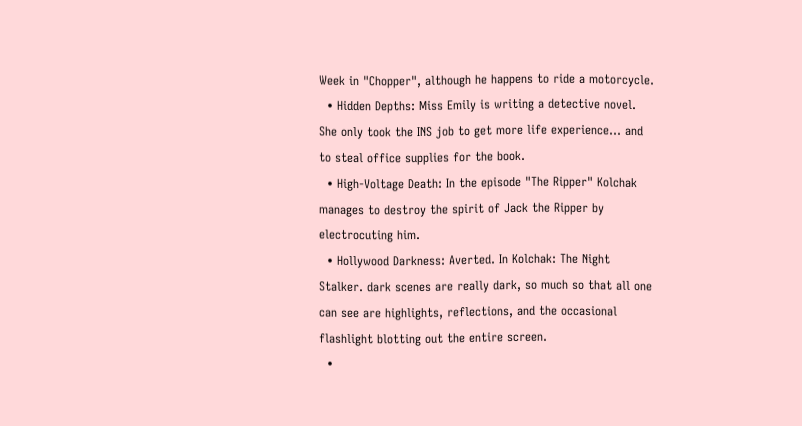Week in "Chopper", although he happens to ride a motorcycle.
  • Hidden Depths: Miss Emily is writing a detective novel. She only took the INS job to get more life experience... and to steal office supplies for the book.
  • High-Voltage Death: In the episode "The Ripper" Kolchak manages to destroy the spirit of Jack the Ripper by electrocuting him.
  • Hollywood Darkness: Averted. In Kolchak: The Night Stalker. dark scenes are really dark, so much so that all one can see are highlights, reflections, and the occasional flashlight blotting out the entire screen.
  •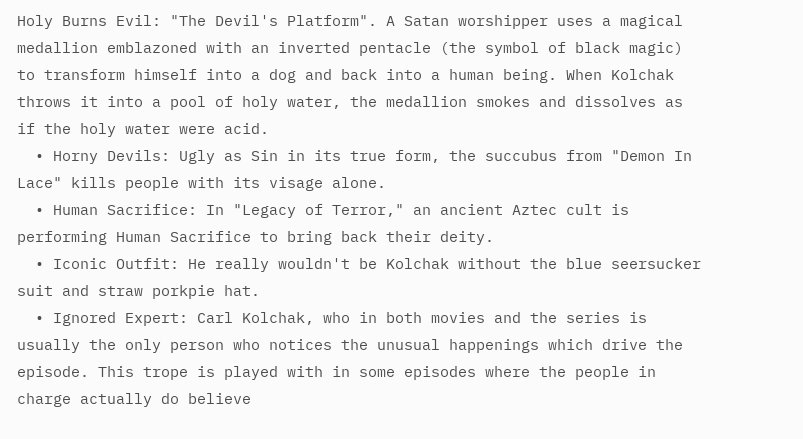Holy Burns Evil: "The Devil's Platform". A Satan worshipper uses a magical medallion emblazoned with an inverted pentacle (the symbol of black magic) to transform himself into a dog and back into a human being. When Kolchak throws it into a pool of holy water, the medallion smokes and dissolves as if the holy water were acid.
  • Horny Devils: Ugly as Sin in its true form, the succubus from "Demon In Lace" kills people with its visage alone.
  • Human Sacrifice: In "Legacy of Terror," an ancient Aztec cult is performing Human Sacrifice to bring back their deity.
  • Iconic Outfit: He really wouldn't be Kolchak without the blue seersucker suit and straw porkpie hat.
  • Ignored Expert: Carl Kolchak, who in both movies and the series is usually the only person who notices the unusual happenings which drive the episode. This trope is played with in some episodes where the people in charge actually do believe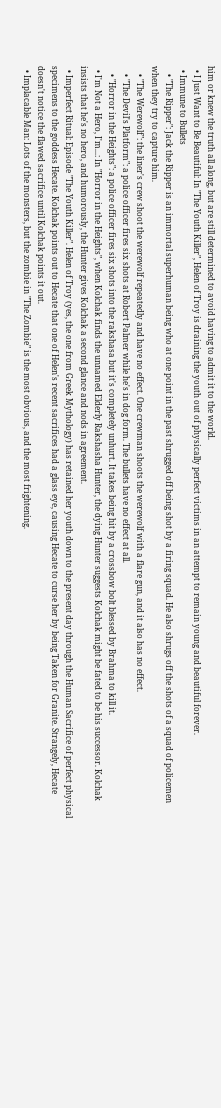him or knew the truth all along, but are still determined to avoid having to admit it to the world.
  • I Just Want to Be Beautiful: In "The Youth Killer", Helen of Troy is draining the youth out of physically perfect victims in an attempt to remain young and beautiful forever.
  • Immune to Bullets
    • "The Ripper": Jack the Ripper is an immortal superhuman being who at one point in the past shrugged off being shot by a firing squad. He also shrugs off the shots of a squad of policemen when they try to capture him.
    • "The Werewolf": the liner's crew shoot the werewolf repeatedly and have no effect. One crewman shoots the werewolf with a flare gun, and it also has no effect.
    • "The Devil's Platform": a police officer fires six shots at Robert Palmer while he's in dog form. The bullets have no effect at all.
    • "Horror in the Heights": a police officer fires six shots into the rakshasa but it's completely unhurt. It takes being hit by a crossbow bolt blessed by Brahma to kill it.
  • I'm Not a Hero, I'm...: In "Horror in the Heights", when Kolchak finds the unnamed Elderly Rakshasha Hunter, the dying Hunter suggests Kolchak might be fated to be his successor. Kolchak insists that he's no hero, and humorously, the Hunter gives Kolchak a second glance and nods in agreement.
  • Imperfect Ritual: Episode "The Youth Killer". Helen of Troy (yes, the one from Greek Mythology) has retained her youth down to the present day through the Human Sacrifice of perfect physical specimens to the goddess Hecate. Kolchak points out to Hecate that one of Helen's recent sacrifices had a glass eye, causing Hecate to curse her by being Taken for Granite. Strangely, Hecate doesn't notice the flawed sacrifice until Kolchak points it out.
  • Implacable Man: Lots of the monsters, but the zombie in "The Zombie" is the most obvious, and the most frightening.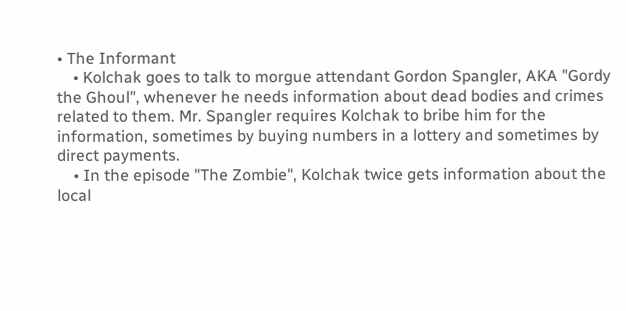• The Informant
    • Kolchak goes to talk to morgue attendant Gordon Spangler, AKA "Gordy the Ghoul", whenever he needs information about dead bodies and crimes related to them. Mr. Spangler requires Kolchak to bribe him for the information, sometimes by buying numbers in a lottery and sometimes by direct payments.
    • In the episode "The Zombie", Kolchak twice gets information about the local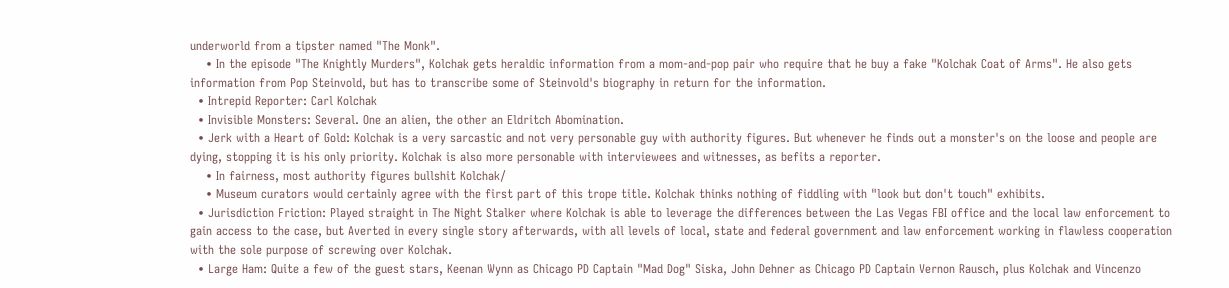underworld from a tipster named "The Monk".
    • In the episode "The Knightly Murders", Kolchak gets heraldic information from a mom-and-pop pair who require that he buy a fake "Kolchak Coat of Arms". He also gets information from Pop Steinvold, but has to transcribe some of Steinvold's biography in return for the information.
  • Intrepid Reporter: Carl Kolchak
  • Invisible Monsters: Several. One an alien, the other an Eldritch Abomination.
  • Jerk with a Heart of Gold: Kolchak is a very sarcastic and not very personable guy with authority figures. But whenever he finds out a monster's on the loose and people are dying, stopping it is his only priority. Kolchak is also more personable with interviewees and witnesses, as befits a reporter.
    • In fairness, most authority figures bullshit Kolchak/
    • Museum curators would certainly agree with the first part of this trope title. Kolchak thinks nothing of fiddling with "look but don't touch" exhibits.
  • Jurisdiction Friction: Played straight in The Night Stalker where Kolchak is able to leverage the differences between the Las Vegas FBI office and the local law enforcement to gain access to the case, but Averted in every single story afterwards, with all levels of local, state and federal government and law enforcement working in flawless cooperation with the sole purpose of screwing over Kolchak.
  • Large Ham: Quite a few of the guest stars, Keenan Wynn as Chicago PD Captain "Mad Dog" Siska, John Dehner as Chicago PD Captain Vernon Rausch, plus Kolchak and Vincenzo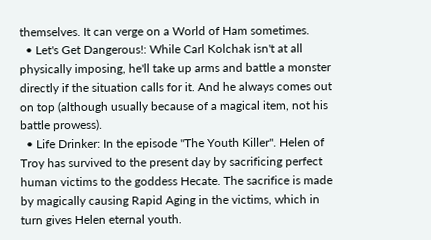themselves. It can verge on a World of Ham sometimes.
  • Let's Get Dangerous!: While Carl Kolchak isn't at all physically imposing, he'll take up arms and battle a monster directly if the situation calls for it. And he always comes out on top (although usually because of a magical item, not his battle prowess).
  • Life Drinker: In the episode "The Youth Killer". Helen of Troy has survived to the present day by sacrificing perfect human victims to the goddess Hecate. The sacrifice is made by magically causing Rapid Aging in the victims, which in turn gives Helen eternal youth.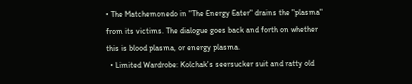• The Matchemonedo in "The Energy Eater" drains the "plasma" from its victims. The dialogue goes back and forth on whether this is blood plasma, or energy plasma.
  • Limited Wardrobe: Kolchak's seersucker suit and ratty old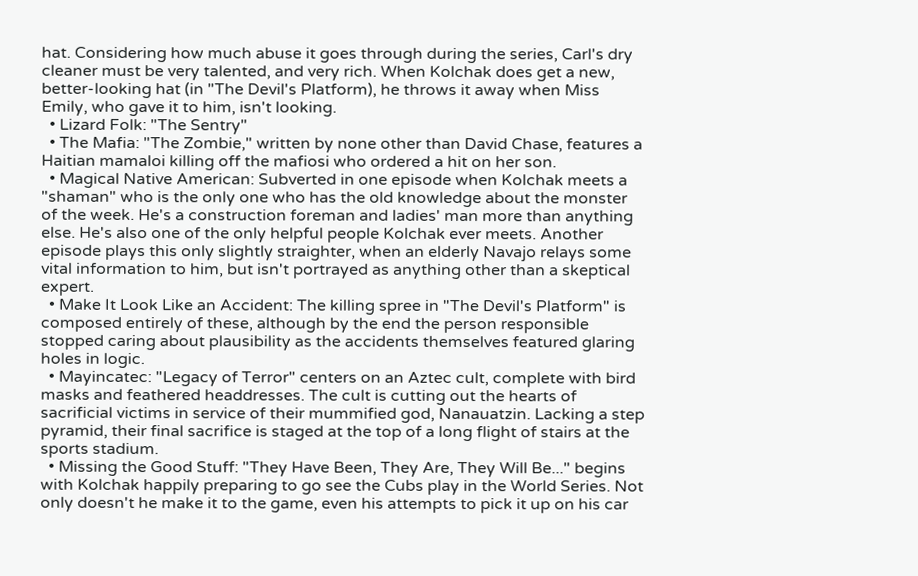hat. Considering how much abuse it goes through during the series, Carl's dry cleaner must be very talented, and very rich. When Kolchak does get a new, better-looking hat (in "The Devil's Platform), he throws it away when Miss Emily, who gave it to him, isn't looking.
  • Lizard Folk: "The Sentry"
  • The Mafia: "The Zombie," written by none other than David Chase, features a Haitian mamaloi killing off the mafiosi who ordered a hit on her son.
  • Magical Native American: Subverted in one episode when Kolchak meets a "shaman" who is the only one who has the old knowledge about the monster of the week. He's a construction foreman and ladies' man more than anything else. He's also one of the only helpful people Kolchak ever meets. Another episode plays this only slightly straighter, when an elderly Navajo relays some vital information to him, but isn't portrayed as anything other than a skeptical expert.
  • Make It Look Like an Accident: The killing spree in "The Devil's Platform" is composed entirely of these, although by the end the person responsible stopped caring about plausibility as the accidents themselves featured glaring holes in logic.
  • Mayincatec: "Legacy of Terror" centers on an Aztec cult, complete with bird masks and feathered headdresses. The cult is cutting out the hearts of sacrificial victims in service of their mummified god, Nanauatzin. Lacking a step pyramid, their final sacrifice is staged at the top of a long flight of stairs at the sports stadium.
  • Missing the Good Stuff: "They Have Been, They Are, They Will Be..." begins with Kolchak happily preparing to go see the Cubs play in the World Series. Not only doesn't he make it to the game, even his attempts to pick it up on his car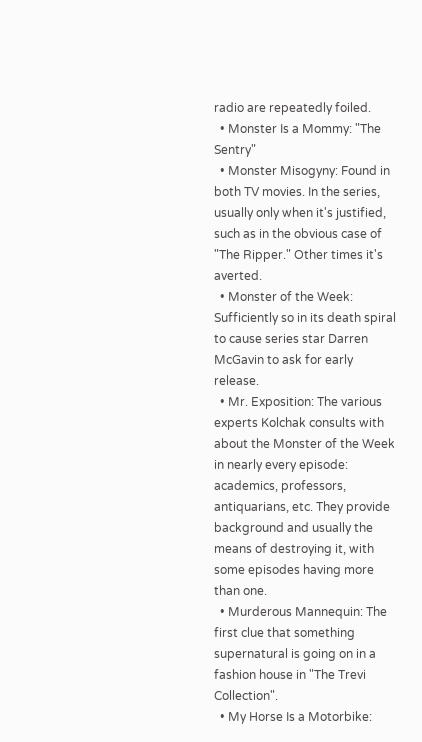radio are repeatedly foiled.
  • Monster Is a Mommy: "The Sentry"
  • Monster Misogyny: Found in both TV movies. In the series, usually only when it's justified, such as in the obvious case of "The Ripper." Other times it's averted.
  • Monster of the Week: Sufficiently so in its death spiral to cause series star Darren McGavin to ask for early release.
  • Mr. Exposition: The various experts Kolchak consults with about the Monster of the Week in nearly every episode: academics, professors, antiquarians, etc. They provide background and usually the means of destroying it, with some episodes having more than one.
  • Murderous Mannequin: The first clue that something supernatural is going on in a fashion house in "The Trevi Collection".
  • My Horse Is a Motorbike: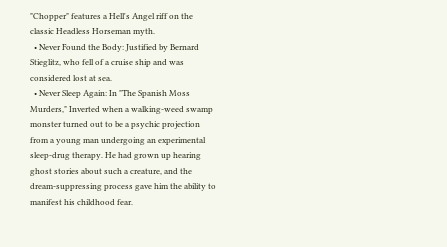"Chopper" features a Hell's Angel riff on the classic Headless Horseman myth.
  • Never Found the Body: Justified by Bernard Stieglitz, who fell of a cruise ship and was considered lost at sea.
  • Never Sleep Again: In "The Spanish Moss Murders," Inverted when a walking-weed swamp monster turned out to be a psychic projection from a young man undergoing an experimental sleep-drug therapy. He had grown up hearing ghost stories about such a creature, and the dream-suppressing process gave him the ability to manifest his childhood fear.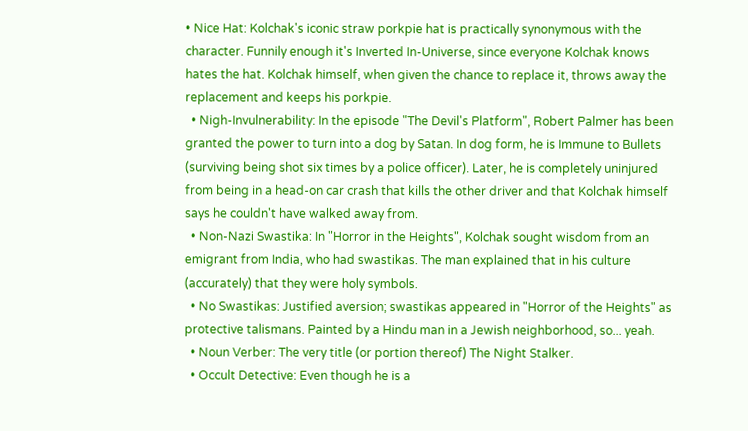• Nice Hat: Kolchak's iconic straw porkpie hat is practically synonymous with the character. Funnily enough it's Inverted In-Universe, since everyone Kolchak knows hates the hat. Kolchak himself, when given the chance to replace it, throws away the replacement and keeps his porkpie.
  • Nigh-Invulnerability: In the episode "The Devil's Platform", Robert Palmer has been granted the power to turn into a dog by Satan. In dog form, he is Immune to Bullets (surviving being shot six times by a police officer). Later, he is completely uninjured from being in a head-on car crash that kills the other driver and that Kolchak himself says he couldn't have walked away from.
  • Non-Nazi Swastika: In "Horror in the Heights", Kolchak sought wisdom from an emigrant from India, who had swastikas. The man explained that in his culture (accurately) that they were holy symbols.
  • No Swastikas: Justified aversion; swastikas appeared in "Horror of the Heights" as protective talismans. Painted by a Hindu man in a Jewish neighborhood, so... yeah.
  • Noun Verber: The very title (or portion thereof) The Night Stalker.
  • Occult Detective: Even though he is a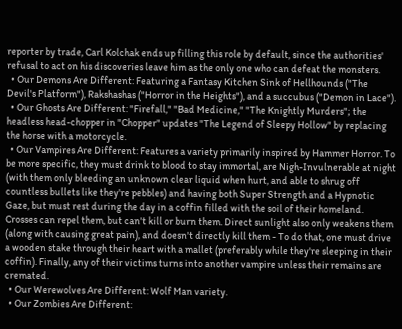reporter by trade, Carl Kolchak ends up filling this role by default, since the authorities' refusal to act on his discoveries leave him as the only one who can defeat the monsters.
  • Our Demons Are Different: Featuring a Fantasy Kitchen Sink of Hellhounds ("The Devil's Platform"), Rakshashas ("Horror in the Heights"), and a succubus ("Demon in Lace").
  • Our Ghosts Are Different: "Firefall," "Bad Medicine," "The Knightly Murders"; the headless head-chopper in "Chopper" updates "The Legend of Sleepy Hollow" by replacing the horse with a motorcycle.
  • Our Vampires Are Different: Features a variety primarily inspired by Hammer Horror. To be more specific, they must drink to blood to stay immortal, are Nigh-Invulnerable at night (with them only bleeding an unknown clear liquid when hurt, and able to shrug off countless bullets like they're pebbles) and having both Super Strength and a Hypnotic Gaze, but must rest during the day in a coffin filled with the soil of their homeland. Crosses can repel them, but can't kill or burn them. Direct sunlight also only weakens them (along with causing great pain), and doesn't directly kill them - To do that, one must drive a wooden stake through their heart with a mallet (preferably while they're sleeping in their coffin). Finally, any of their victims turns into another vampire unless their remains are cremated.
  • Our Werewolves Are Different: Wolf Man variety.
  • Our Zombies Are Different: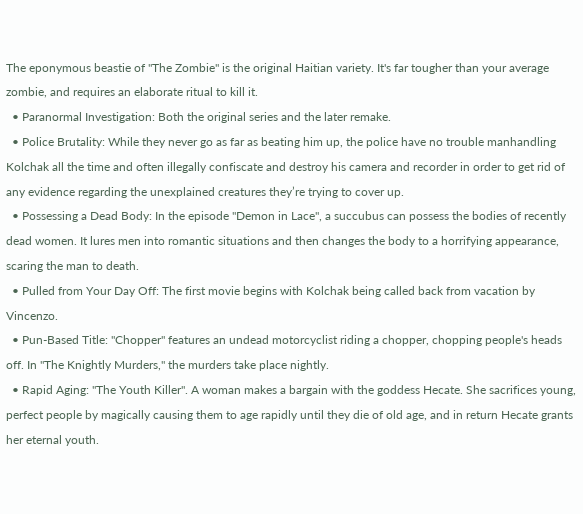The eponymous beastie of "The Zombie" is the original Haitian variety. It's far tougher than your average zombie, and requires an elaborate ritual to kill it.
  • Paranormal Investigation: Both the original series and the later remake.
  • Police Brutality: While they never go as far as beating him up, the police have no trouble manhandling Kolchak all the time and often illegally confiscate and destroy his camera and recorder in order to get rid of any evidence regarding the unexplained creatures they’re trying to cover up.
  • Possessing a Dead Body: In the episode "Demon in Lace", a succubus can possess the bodies of recently dead women. It lures men into romantic situations and then changes the body to a horrifying appearance, scaring the man to death.
  • Pulled from Your Day Off: The first movie begins with Kolchak being called back from vacation by Vincenzo.
  • Pun-Based Title: "Chopper" features an undead motorcyclist riding a chopper, chopping people's heads off. In "The Knightly Murders," the murders take place nightly.
  • Rapid Aging: "The Youth Killer". A woman makes a bargain with the goddess Hecate. She sacrifices young, perfect people by magically causing them to age rapidly until they die of old age, and in return Hecate grants her eternal youth.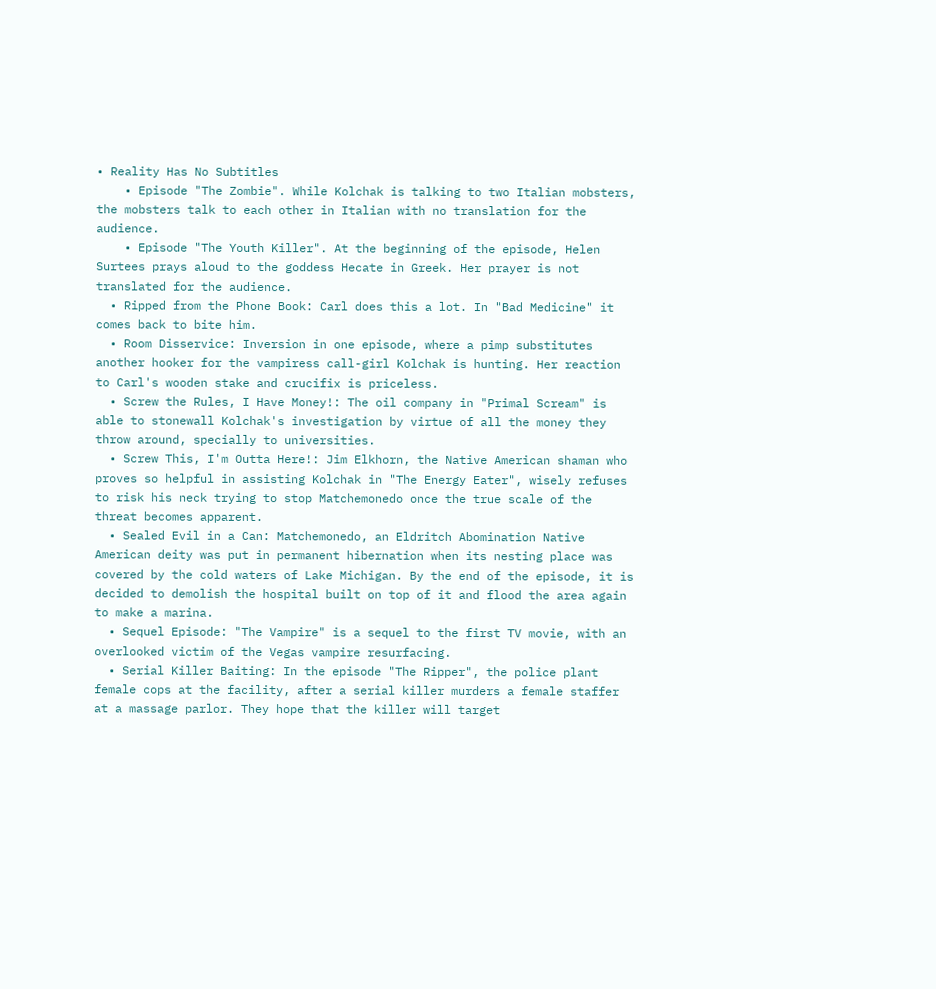• Reality Has No Subtitles
    • Episode "The Zombie". While Kolchak is talking to two Italian mobsters, the mobsters talk to each other in Italian with no translation for the audience.
    • Episode "The Youth Killer". At the beginning of the episode, Helen Surtees prays aloud to the goddess Hecate in Greek. Her prayer is not translated for the audience.
  • Ripped from the Phone Book: Carl does this a lot. In "Bad Medicine" it comes back to bite him.
  • Room Disservice: Inversion in one episode, where a pimp substitutes another hooker for the vampiress call-girl Kolchak is hunting. Her reaction to Carl's wooden stake and crucifix is priceless.
  • Screw the Rules, I Have Money!: The oil company in "Primal Scream" is able to stonewall Kolchak's investigation by virtue of all the money they throw around, specially to universities.
  • Screw This, I'm Outta Here!: Jim Elkhorn, the Native American shaman who proves so helpful in assisting Kolchak in "The Energy Eater", wisely refuses to risk his neck trying to stop Matchemonedo once the true scale of the threat becomes apparent.
  • Sealed Evil in a Can: Matchemonedo, an Eldritch Abomination Native American deity was put in permanent hibernation when its nesting place was covered by the cold waters of Lake Michigan. By the end of the episode, it is decided to demolish the hospital built on top of it and flood the area again to make a marina.
  • Sequel Episode: "The Vampire" is a sequel to the first TV movie, with an overlooked victim of the Vegas vampire resurfacing.
  • Serial Killer Baiting: In the episode "The Ripper", the police plant female cops at the facility, after a serial killer murders a female staffer at a massage parlor. They hope that the killer will target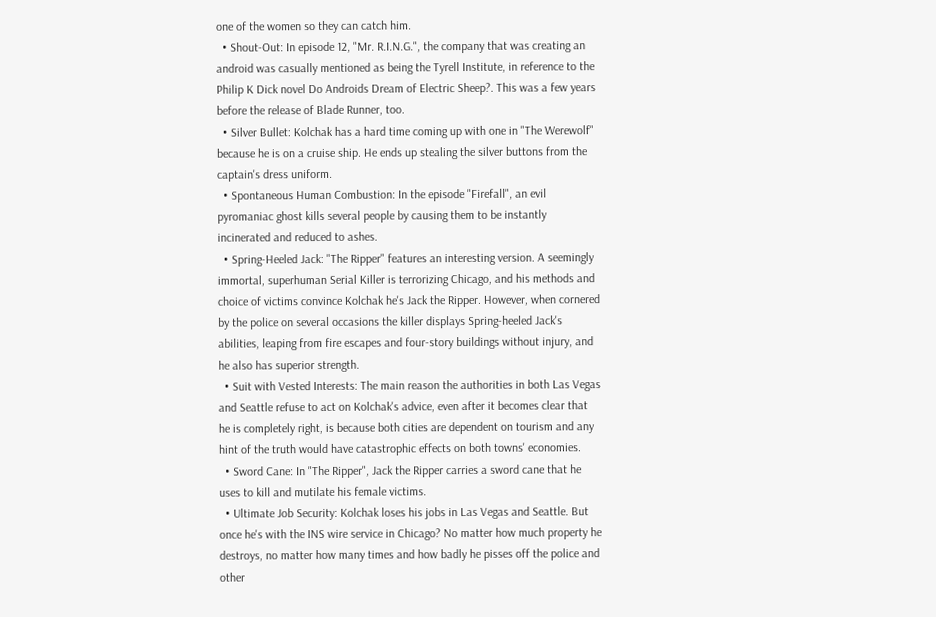one of the women so they can catch him.
  • Shout-Out: In episode 12, "Mr. R.I.N.G.", the company that was creating an android was casually mentioned as being the Tyrell Institute, in reference to the Philip K Dick novel Do Androids Dream of Electric Sheep?. This was a few years before the release of Blade Runner, too.
  • Silver Bullet: Kolchak has a hard time coming up with one in "The Werewolf" because he is on a cruise ship. He ends up stealing the silver buttons from the captain's dress uniform.
  • Spontaneous Human Combustion: In the episode "Firefall", an evil pyromaniac ghost kills several people by causing them to be instantly incinerated and reduced to ashes.
  • Spring-Heeled Jack: "The Ripper" features an interesting version. A seemingly immortal, superhuman Serial Killer is terrorizing Chicago, and his methods and choice of victims convince Kolchak he's Jack the Ripper. However, when cornered by the police on several occasions the killer displays Spring-heeled Jack's abilities, leaping from fire escapes and four-story buildings without injury, and he also has superior strength.
  • Suit with Vested Interests: The main reason the authorities in both Las Vegas and Seattle refuse to act on Kolchak's advice, even after it becomes clear that he is completely right, is because both cities are dependent on tourism and any hint of the truth would have catastrophic effects on both towns' economies.
  • Sword Cane: In "The Ripper", Jack the Ripper carries a sword cane that he uses to kill and mutilate his female victims.
  • Ultimate Job Security: Kolchak loses his jobs in Las Vegas and Seattle. But once he's with the INS wire service in Chicago? No matter how much property he destroys, no matter how many times and how badly he pisses off the police and other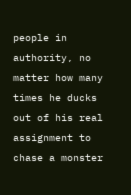people in authority, no matter how many times he ducks out of his real assignment to chase a monster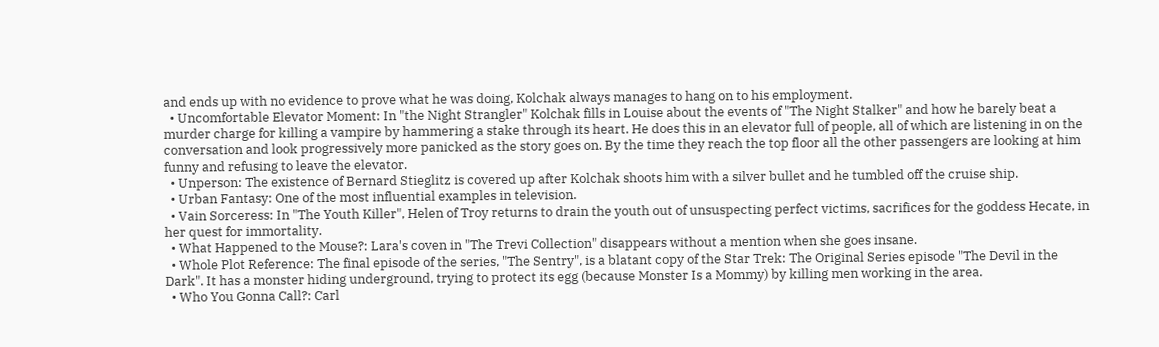and ends up with no evidence to prove what he was doing, Kolchak always manages to hang on to his employment.
  • Uncomfortable Elevator Moment: In "the Night Strangler" Kolchak fills in Louise about the events of "The Night Stalker" and how he barely beat a murder charge for killing a vampire by hammering a stake through its heart. He does this in an elevator full of people, all of which are listening in on the conversation and look progressively more panicked as the story goes on. By the time they reach the top floor all the other passengers are looking at him funny and refusing to leave the elevator.
  • Unperson: The existence of Bernard Stieglitz is covered up after Kolchak shoots him with a silver bullet and he tumbled off the cruise ship.
  • Urban Fantasy: One of the most influential examples in television.
  • Vain Sorceress: In "The Youth Killer", Helen of Troy returns to drain the youth out of unsuspecting perfect victims, sacrifices for the goddess Hecate, in her quest for immortality.
  • What Happened to the Mouse?: Lara's coven in "The Trevi Collection" disappears without a mention when she goes insane.
  • Whole Plot Reference: The final episode of the series, "The Sentry", is a blatant copy of the Star Trek: The Original Series episode "The Devil in the Dark". It has a monster hiding underground, trying to protect its egg (because Monster Is a Mommy) by killing men working in the area.
  • Who You Gonna Call?: Carl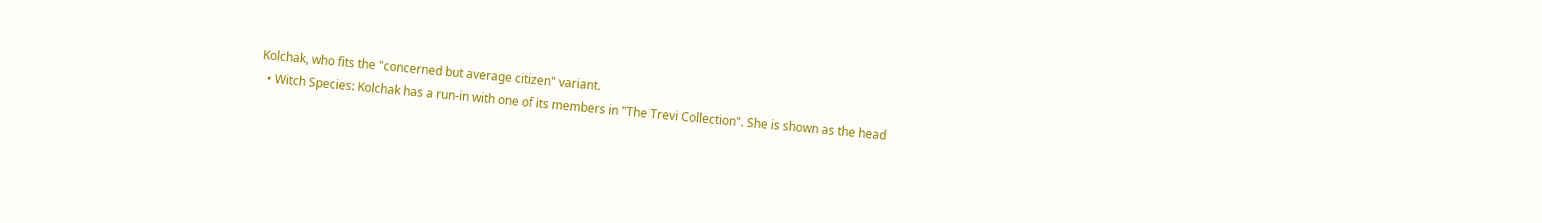Kolchak, who fits the "concerned but average citizen" variant.
  • Witch Species: Kolchak has a run-in with one of its members in "The Trevi Collection". She is shown as the head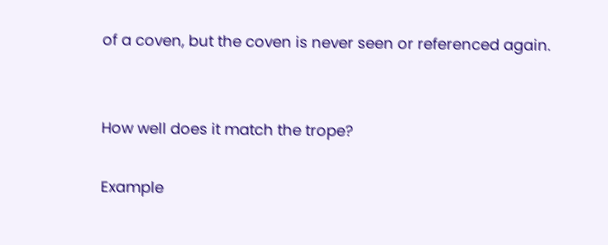of a coven, but the coven is never seen or referenced again.


How well does it match the trope?

Example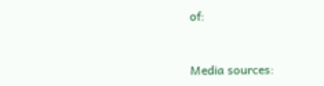of:


Media sources: